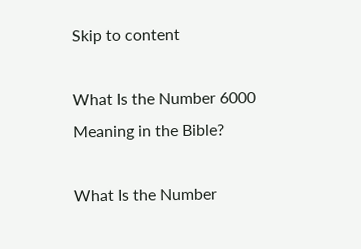Skip to content

What Is the Number 6000 Meaning in the Bible?

What Is the Number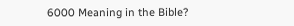6000 Meaning in the Bible?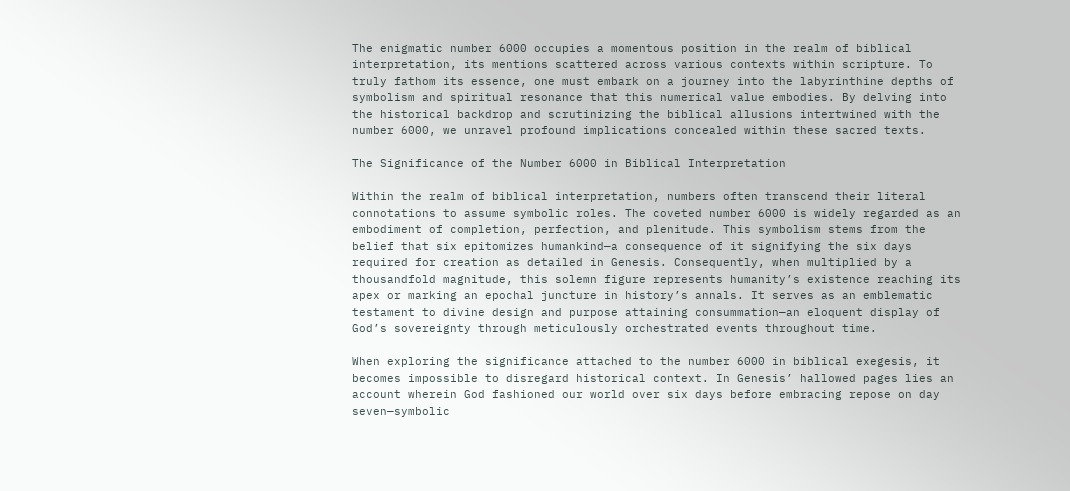The enigmatic number 6000 occupies a momentous position in the realm of biblical interpretation, its mentions scattered across various contexts within scripture. To truly fathom its essence, one must embark on a journey into the labyrinthine depths of symbolism and spiritual resonance that this numerical value embodies. By delving into the historical backdrop and scrutinizing the biblical allusions intertwined with the number 6000, we unravel profound implications concealed within these sacred texts.

The Significance of the Number 6000 in Biblical Interpretation

Within the realm of biblical interpretation, numbers often transcend their literal connotations to assume symbolic roles. The coveted number 6000 is widely regarded as an embodiment of completion, perfection, and plenitude. This symbolism stems from the belief that six epitomizes humankind—a consequence of it signifying the six days required for creation as detailed in Genesis. Consequently, when multiplied by a thousandfold magnitude, this solemn figure represents humanity’s existence reaching its apex or marking an epochal juncture in history’s annals. It serves as an emblematic testament to divine design and purpose attaining consummation—an eloquent display of God’s sovereignty through meticulously orchestrated events throughout time.

When exploring the significance attached to the number 6000 in biblical exegesis, it becomes impossible to disregard historical context. In Genesis’ hallowed pages lies an account wherein God fashioned our world over six days before embracing repose on day seven—symbolic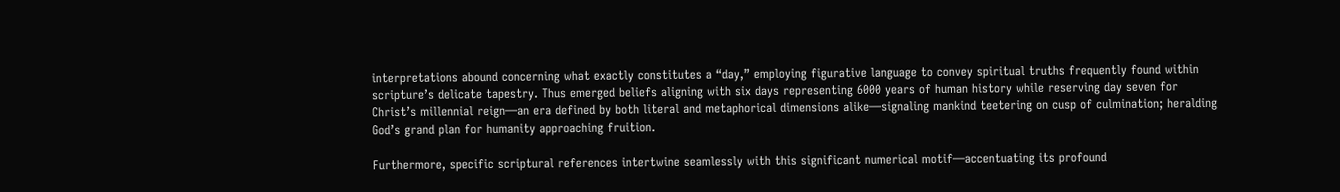interpretations abound concerning what exactly constitutes a “day,” employing figurative language to convey spiritual truths frequently found within scripture’s delicate tapestry. Thus emerged beliefs aligning with six days representing 6000 years of human history while reserving day seven for Christ’s millennial reign—an era defined by both literal and metaphorical dimensions alike—signaling mankind teetering on cusp of culmination; heralding God’s grand plan for humanity approaching fruition.

Furthermore, specific scriptural references intertwine seamlessly with this significant numerical motif—accentuating its profound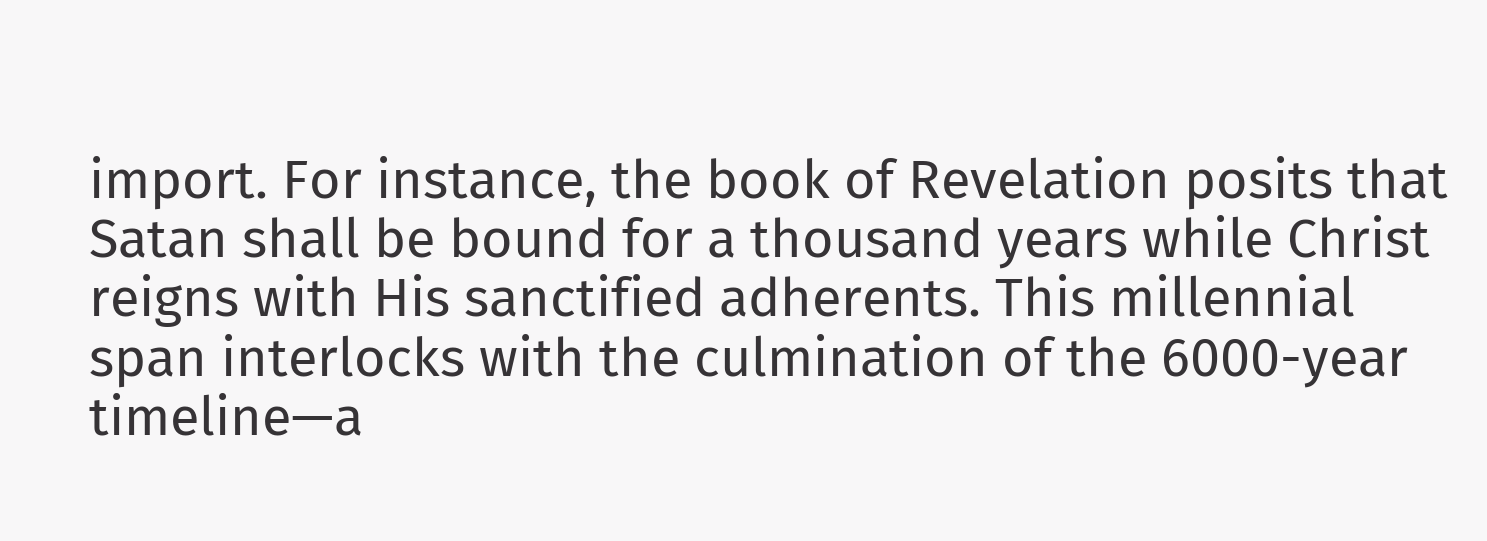import. For instance, the book of Revelation posits that Satan shall be bound for a thousand years while Christ reigns with His sanctified adherents. This millennial span interlocks with the culmination of the 6000-year timeline—a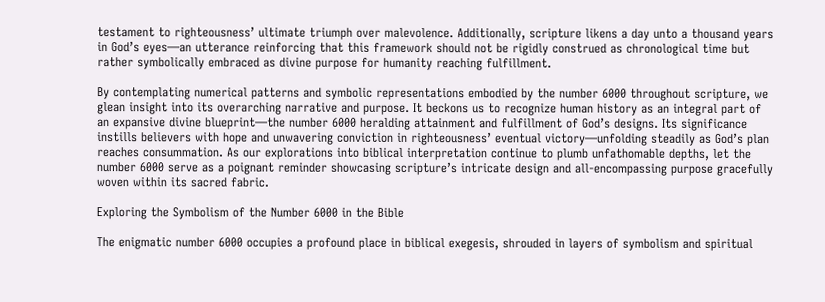testament to righteousness’ ultimate triumph over malevolence. Additionally, scripture likens a day unto a thousand years in God’s eyes—an utterance reinforcing that this framework should not be rigidly construed as chronological time but rather symbolically embraced as divine purpose for humanity reaching fulfillment.

By contemplating numerical patterns and symbolic representations embodied by the number 6000 throughout scripture, we glean insight into its overarching narrative and purpose. It beckons us to recognize human history as an integral part of an expansive divine blueprint—the number 6000 heralding attainment and fulfillment of God’s designs. Its significance instills believers with hope and unwavering conviction in righteousness’ eventual victory—unfolding steadily as God’s plan reaches consummation. As our explorations into biblical interpretation continue to plumb unfathomable depths, let the number 6000 serve as a poignant reminder showcasing scripture’s intricate design and all-encompassing purpose gracefully woven within its sacred fabric.

Exploring the Symbolism of the Number 6000 in the Bible

The enigmatic number 6000 occupies a profound place in biblical exegesis, shrouded in layers of symbolism and spiritual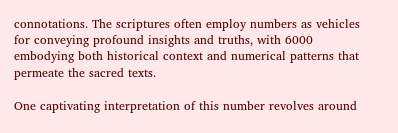connotations. The scriptures often employ numbers as vehicles for conveying profound insights and truths, with 6000 embodying both historical context and numerical patterns that permeate the sacred texts.

One captivating interpretation of this number revolves around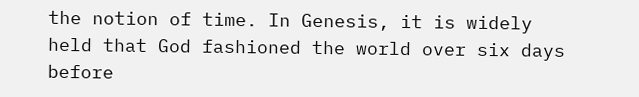the notion of time. In Genesis, it is widely held that God fashioned the world over six days before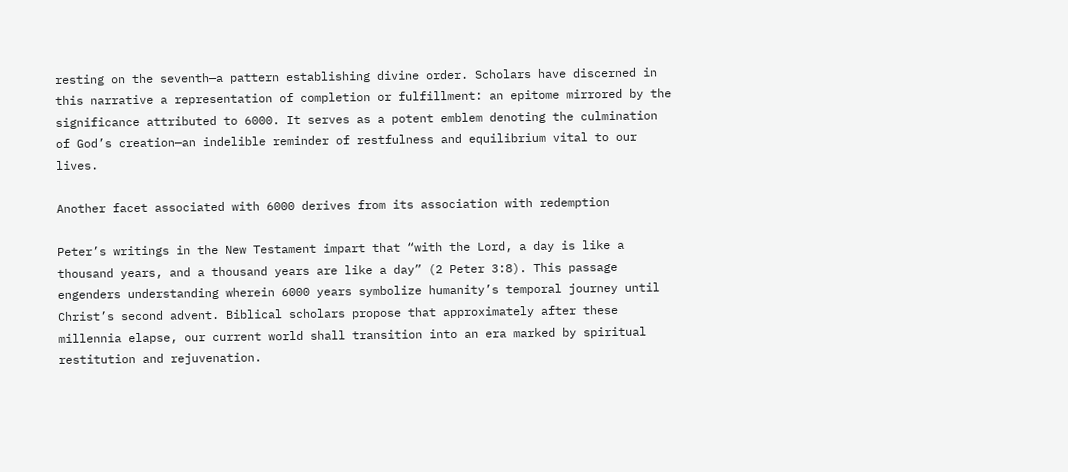resting on the seventh—a pattern establishing divine order. Scholars have discerned in this narrative a representation of completion or fulfillment: an epitome mirrored by the significance attributed to 6000. It serves as a potent emblem denoting the culmination of God’s creation—an indelible reminder of restfulness and equilibrium vital to our lives.

Another facet associated with 6000 derives from its association with redemption

Peter’s writings in the New Testament impart that “with the Lord, a day is like a thousand years, and a thousand years are like a day” (2 Peter 3:8). This passage engenders understanding wherein 6000 years symbolize humanity’s temporal journey until Christ’s second advent. Biblical scholars propose that approximately after these millennia elapse, our current world shall transition into an era marked by spiritual restitution and rejuvenation.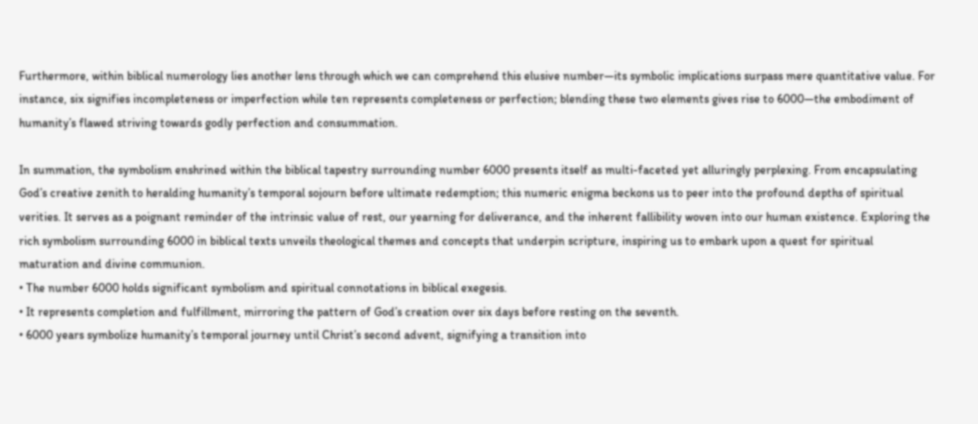Furthermore, within biblical numerology lies another lens through which we can comprehend this elusive number—its symbolic implications surpass mere quantitative value. For instance, six signifies incompleteness or imperfection while ten represents completeness or perfection; blending these two elements gives rise to 6000—the embodiment of humanity’s flawed striving towards godly perfection and consummation.

In summation, the symbolism enshrined within the biblical tapestry surrounding number 6000 presents itself as multi-faceted yet alluringly perplexing. From encapsulating God’s creative zenith to heralding humanity’s temporal sojourn before ultimate redemption; this numeric enigma beckons us to peer into the profound depths of spiritual verities. It serves as a poignant reminder of the intrinsic value of rest, our yearning for deliverance, and the inherent fallibility woven into our human existence. Exploring the rich symbolism surrounding 6000 in biblical texts unveils theological themes and concepts that underpin scripture, inspiring us to embark upon a quest for spiritual maturation and divine communion.
• The number 6000 holds significant symbolism and spiritual connotations in biblical exegesis.
• It represents completion and fulfillment, mirroring the pattern of God’s creation over six days before resting on the seventh.
• 6000 years symbolize humanity’s temporal journey until Christ’s second advent, signifying a transition into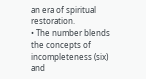an era of spiritual restoration.
• The number blends the concepts of incompleteness (six) and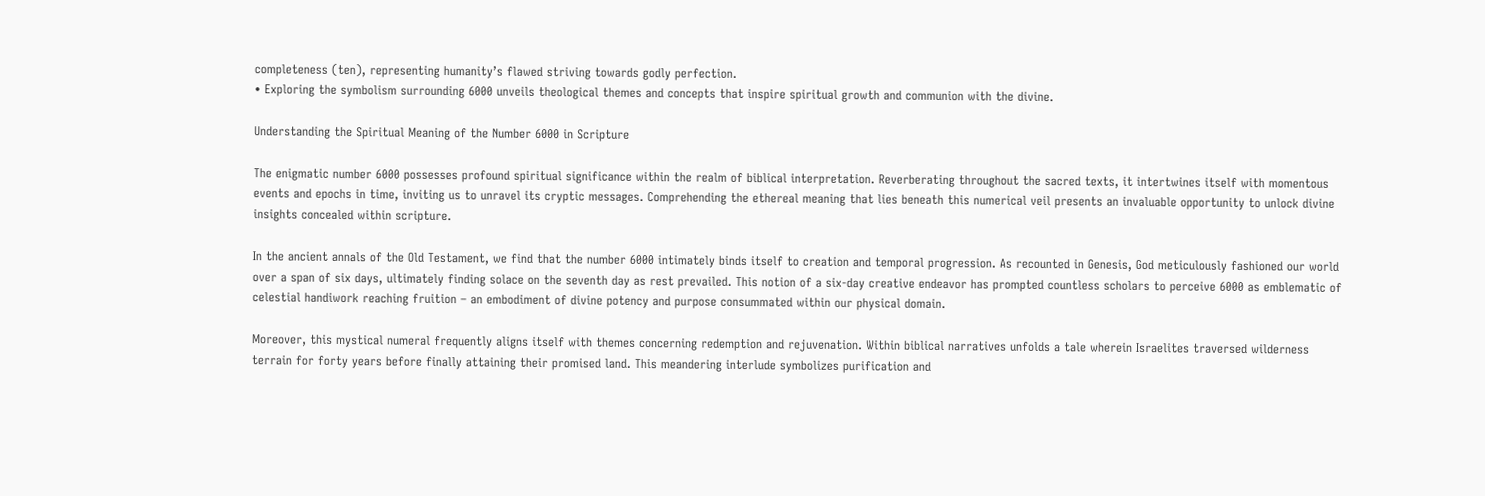completeness (ten), representing humanity’s flawed striving towards godly perfection.
• Exploring the symbolism surrounding 6000 unveils theological themes and concepts that inspire spiritual growth and communion with the divine.

Understanding the Spiritual Meaning of the Number 6000 in Scripture

The enigmatic number 6000 possesses profound spiritual significance within the realm of biblical interpretation. Reverberating throughout the sacred texts, it intertwines itself with momentous events and epochs in time, inviting us to unravel its cryptic messages. Comprehending the ethereal meaning that lies beneath this numerical veil presents an invaluable opportunity to unlock divine insights concealed within scripture.

In the ancient annals of the Old Testament, we find that the number 6000 intimately binds itself to creation and temporal progression. As recounted in Genesis, God meticulously fashioned our world over a span of six days, ultimately finding solace on the seventh day as rest prevailed. This notion of a six-day creative endeavor has prompted countless scholars to perceive 6000 as emblematic of celestial handiwork reaching fruition – an embodiment of divine potency and purpose consummated within our physical domain.

Moreover, this mystical numeral frequently aligns itself with themes concerning redemption and rejuvenation. Within biblical narratives unfolds a tale wherein Israelites traversed wilderness terrain for forty years before finally attaining their promised land. This meandering interlude symbolizes purification and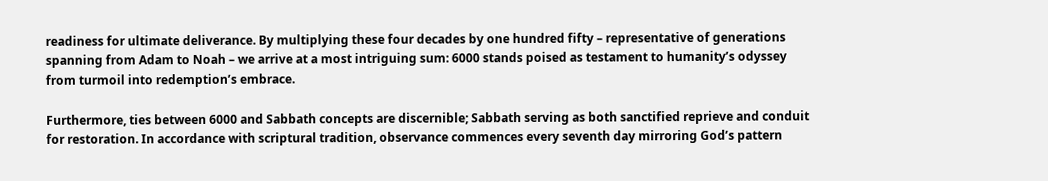readiness for ultimate deliverance. By multiplying these four decades by one hundred fifty – representative of generations spanning from Adam to Noah – we arrive at a most intriguing sum: 6000 stands poised as testament to humanity’s odyssey from turmoil into redemption’s embrace.

Furthermore, ties between 6000 and Sabbath concepts are discernible; Sabbath serving as both sanctified reprieve and conduit for restoration. In accordance with scriptural tradition, observance commences every seventh day mirroring God’s pattern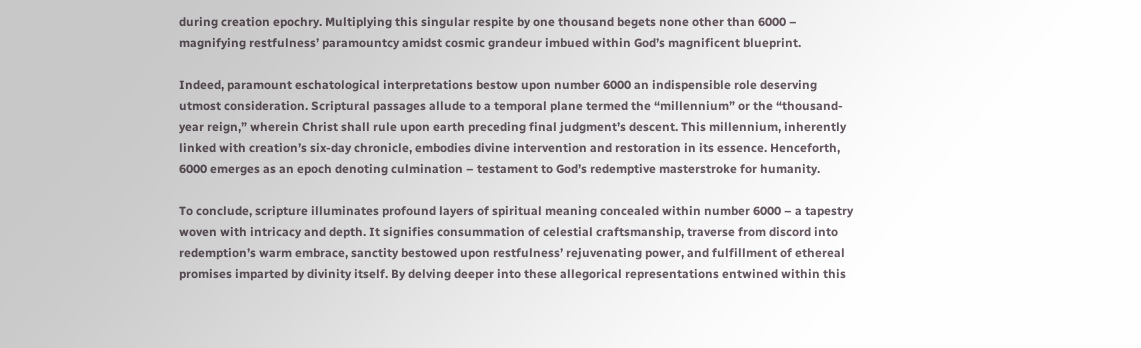during creation epochry. Multiplying this singular respite by one thousand begets none other than 6000 – magnifying restfulness’ paramountcy amidst cosmic grandeur imbued within God’s magnificent blueprint.

Indeed, paramount eschatological interpretations bestow upon number 6000 an indispensible role deserving utmost consideration. Scriptural passages allude to a temporal plane termed the “millennium” or the “thousand-year reign,” wherein Christ shall rule upon earth preceding final judgment’s descent. This millennium, inherently linked with creation’s six-day chronicle, embodies divine intervention and restoration in its essence. Henceforth, 6000 emerges as an epoch denoting culmination – testament to God’s redemptive masterstroke for humanity.

To conclude, scripture illuminates profound layers of spiritual meaning concealed within number 6000 – a tapestry woven with intricacy and depth. It signifies consummation of celestial craftsmanship, traverse from discord into redemption’s warm embrace, sanctity bestowed upon restfulness’ rejuvenating power, and fulfillment of ethereal promises imparted by divinity itself. By delving deeper into these allegorical representations entwined within this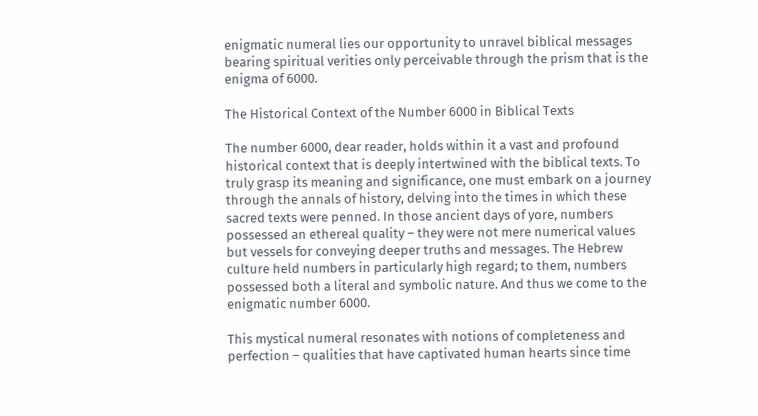enigmatic numeral lies our opportunity to unravel biblical messages bearing spiritual verities only perceivable through the prism that is the enigma of 6000.

The Historical Context of the Number 6000 in Biblical Texts

The number 6000, dear reader, holds within it a vast and profound historical context that is deeply intertwined with the biblical texts. To truly grasp its meaning and significance, one must embark on a journey through the annals of history, delving into the times in which these sacred texts were penned. In those ancient days of yore, numbers possessed an ethereal quality – they were not mere numerical values but vessels for conveying deeper truths and messages. The Hebrew culture held numbers in particularly high regard; to them, numbers possessed both a literal and symbolic nature. And thus we come to the enigmatic number 6000.

This mystical numeral resonates with notions of completeness and perfection – qualities that have captivated human hearts since time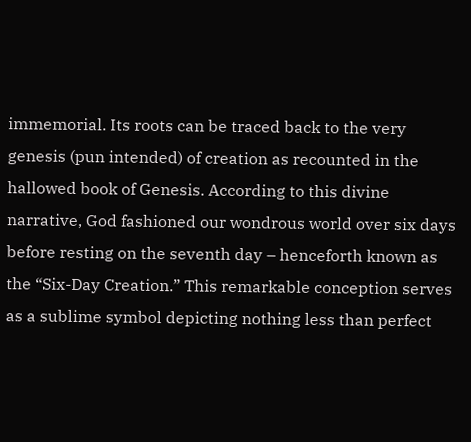immemorial. Its roots can be traced back to the very genesis (pun intended) of creation as recounted in the hallowed book of Genesis. According to this divine narrative, God fashioned our wondrous world over six days before resting on the seventh day – henceforth known as the “Six-Day Creation.” This remarkable conception serves as a sublime symbol depicting nothing less than perfect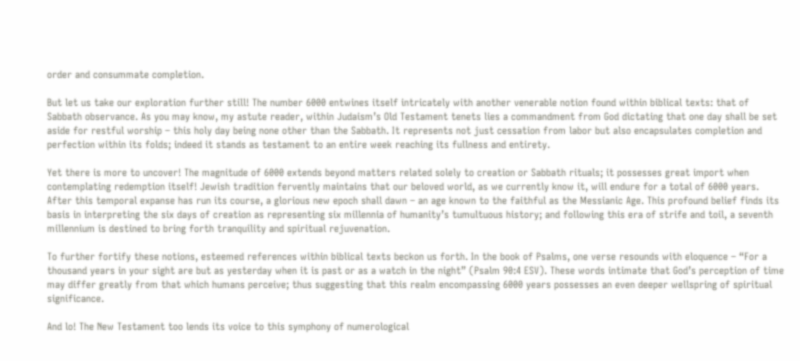order and consummate completion.

But let us take our exploration further still! The number 6000 entwines itself intricately with another venerable notion found within biblical texts: that of Sabbath observance. As you may know, my astute reader, within Judaism’s Old Testament tenets lies a commandment from God dictating that one day shall be set aside for restful worship – this holy day being none other than the Sabbath. It represents not just cessation from labor but also encapsulates completion and perfection within its folds; indeed it stands as testament to an entire week reaching its fullness and entirety.

Yet there is more to uncover! The magnitude of 6000 extends beyond matters related solely to creation or Sabbath rituals; it possesses great import when contemplating redemption itself! Jewish tradition fervently maintains that our beloved world, as we currently know it, will endure for a total of 6000 years. After this temporal expanse has run its course, a glorious new epoch shall dawn – an age known to the faithful as the Messianic Age. This profound belief finds its basis in interpreting the six days of creation as representing six millennia of humanity’s tumultuous history; and following this era of strife and toil, a seventh millennium is destined to bring forth tranquility and spiritual rejuvenation.

To further fortify these notions, esteemed references within biblical texts beckon us forth. In the book of Psalms, one verse resounds with eloquence – “For a thousand years in your sight are but as yesterday when it is past or as a watch in the night” (Psalm 90:4 ESV). These words intimate that God’s perception of time may differ greatly from that which humans perceive; thus suggesting that this realm encompassing 6000 years possesses an even deeper wellspring of spiritual significance.

And lo! The New Testament too lends its voice to this symphony of numerological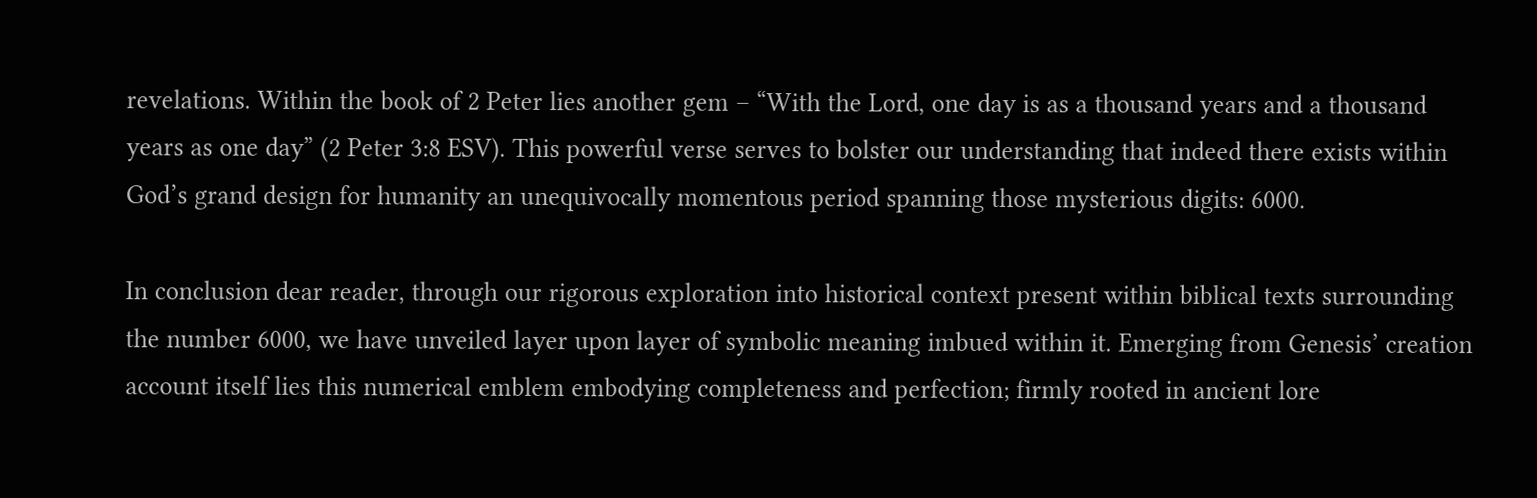revelations. Within the book of 2 Peter lies another gem – “With the Lord, one day is as a thousand years and a thousand years as one day” (2 Peter 3:8 ESV). This powerful verse serves to bolster our understanding that indeed there exists within God’s grand design for humanity an unequivocally momentous period spanning those mysterious digits: 6000.

In conclusion dear reader, through our rigorous exploration into historical context present within biblical texts surrounding the number 6000, we have unveiled layer upon layer of symbolic meaning imbued within it. Emerging from Genesis’ creation account itself lies this numerical emblem embodying completeness and perfection; firmly rooted in ancient lore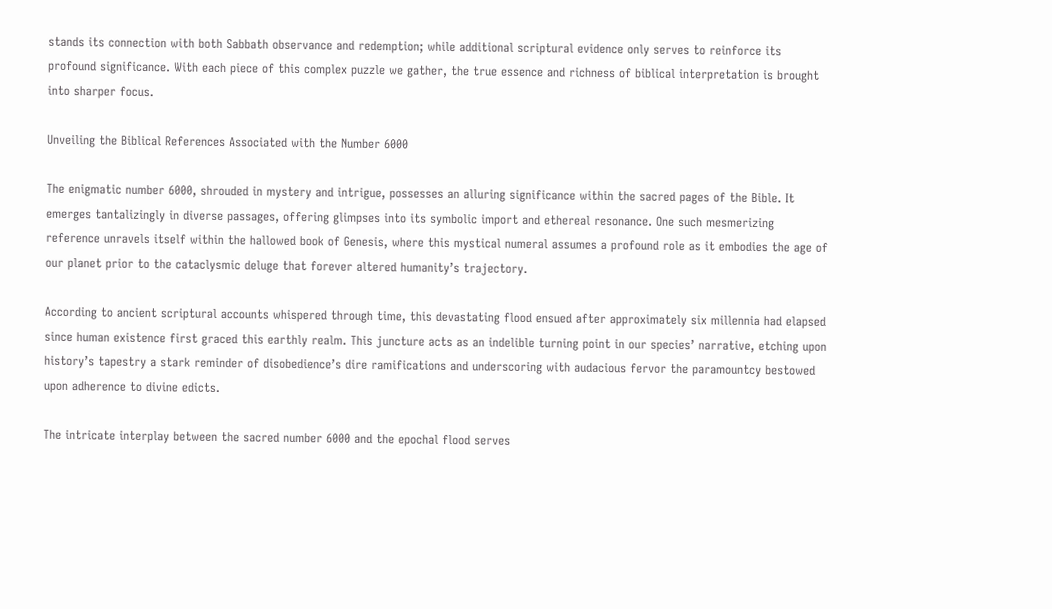stands its connection with both Sabbath observance and redemption; while additional scriptural evidence only serves to reinforce its profound significance. With each piece of this complex puzzle we gather, the true essence and richness of biblical interpretation is brought into sharper focus.

Unveiling the Biblical References Associated with the Number 6000

The enigmatic number 6000, shrouded in mystery and intrigue, possesses an alluring significance within the sacred pages of the Bible. It emerges tantalizingly in diverse passages, offering glimpses into its symbolic import and ethereal resonance. One such mesmerizing reference unravels itself within the hallowed book of Genesis, where this mystical numeral assumes a profound role as it embodies the age of our planet prior to the cataclysmic deluge that forever altered humanity’s trajectory.

According to ancient scriptural accounts whispered through time, this devastating flood ensued after approximately six millennia had elapsed since human existence first graced this earthly realm. This juncture acts as an indelible turning point in our species’ narrative, etching upon history’s tapestry a stark reminder of disobedience’s dire ramifications and underscoring with audacious fervor the paramountcy bestowed upon adherence to divine edicts.

The intricate interplay between the sacred number 6000 and the epochal flood serves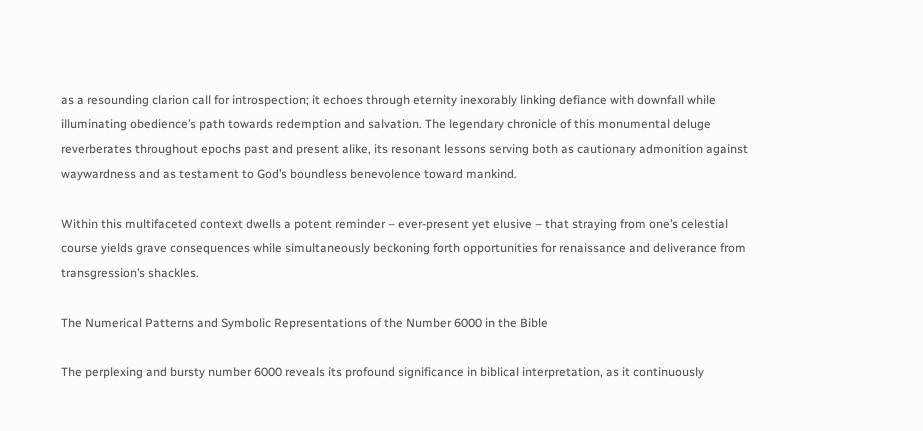as a resounding clarion call for introspection; it echoes through eternity inexorably linking defiance with downfall while illuminating obedience’s path towards redemption and salvation. The legendary chronicle of this monumental deluge reverberates throughout epochs past and present alike, its resonant lessons serving both as cautionary admonition against waywardness and as testament to God’s boundless benevolence toward mankind.

Within this multifaceted context dwells a potent reminder – ever-present yet elusive – that straying from one’s celestial course yields grave consequences while simultaneously beckoning forth opportunities for renaissance and deliverance from transgression’s shackles.

The Numerical Patterns and Symbolic Representations of the Number 6000 in the Bible

The perplexing and bursty number 6000 reveals its profound significance in biblical interpretation, as it continuously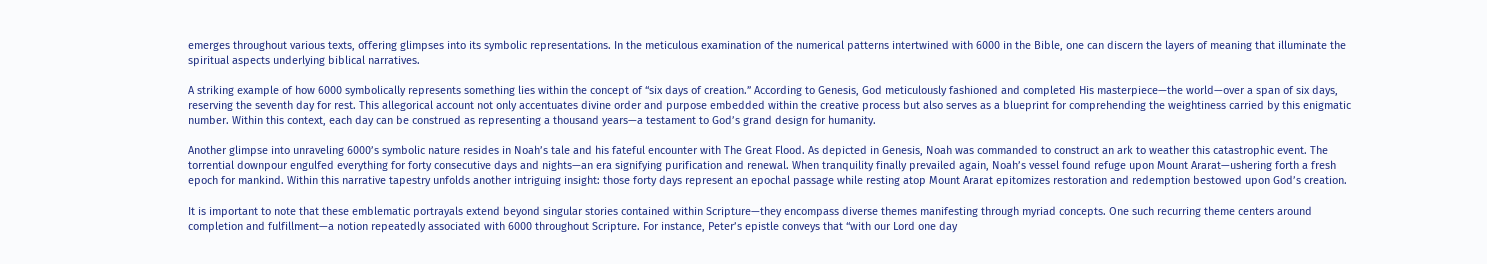emerges throughout various texts, offering glimpses into its symbolic representations. In the meticulous examination of the numerical patterns intertwined with 6000 in the Bible, one can discern the layers of meaning that illuminate the spiritual aspects underlying biblical narratives.

A striking example of how 6000 symbolically represents something lies within the concept of “six days of creation.” According to Genesis, God meticulously fashioned and completed His masterpiece—the world—over a span of six days, reserving the seventh day for rest. This allegorical account not only accentuates divine order and purpose embedded within the creative process but also serves as a blueprint for comprehending the weightiness carried by this enigmatic number. Within this context, each day can be construed as representing a thousand years—a testament to God’s grand design for humanity.

Another glimpse into unraveling 6000’s symbolic nature resides in Noah’s tale and his fateful encounter with The Great Flood. As depicted in Genesis, Noah was commanded to construct an ark to weather this catastrophic event. The torrential downpour engulfed everything for forty consecutive days and nights—an era signifying purification and renewal. When tranquility finally prevailed again, Noah’s vessel found refuge upon Mount Ararat—ushering forth a fresh epoch for mankind. Within this narrative tapestry unfolds another intriguing insight: those forty days represent an epochal passage while resting atop Mount Ararat epitomizes restoration and redemption bestowed upon God’s creation.

It is important to note that these emblematic portrayals extend beyond singular stories contained within Scripture—they encompass diverse themes manifesting through myriad concepts. One such recurring theme centers around completion and fulfillment—a notion repeatedly associated with 6000 throughout Scripture. For instance, Peter’s epistle conveys that “with our Lord one day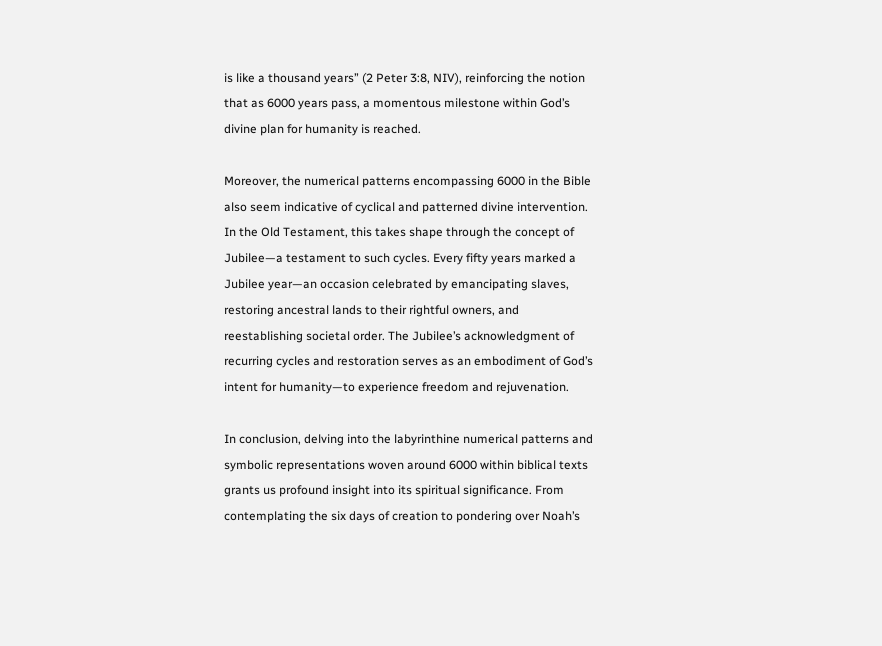is like a thousand years” (2 Peter 3:8, NIV), reinforcing the notion that as 6000 years pass, a momentous milestone within God’s divine plan for humanity is reached.

Moreover, the numerical patterns encompassing 6000 in the Bible also seem indicative of cyclical and patterned divine intervention. In the Old Testament, this takes shape through the concept of Jubilee—a testament to such cycles. Every fifty years marked a Jubilee year—an occasion celebrated by emancipating slaves, restoring ancestral lands to their rightful owners, and reestablishing societal order. The Jubilee’s acknowledgment of recurring cycles and restoration serves as an embodiment of God’s intent for humanity—to experience freedom and rejuvenation.

In conclusion, delving into the labyrinthine numerical patterns and symbolic representations woven around 6000 within biblical texts grants us profound insight into its spiritual significance. From contemplating the six days of creation to pondering over Noah’s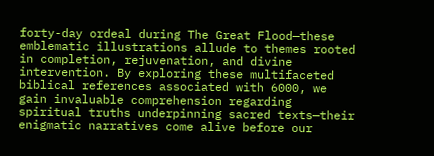forty-day ordeal during The Great Flood—these emblematic illustrations allude to themes rooted in completion, rejuvenation, and divine intervention. By exploring these multifaceted biblical references associated with 6000, we gain invaluable comprehension regarding spiritual truths underpinning sacred texts—their enigmatic narratives come alive before our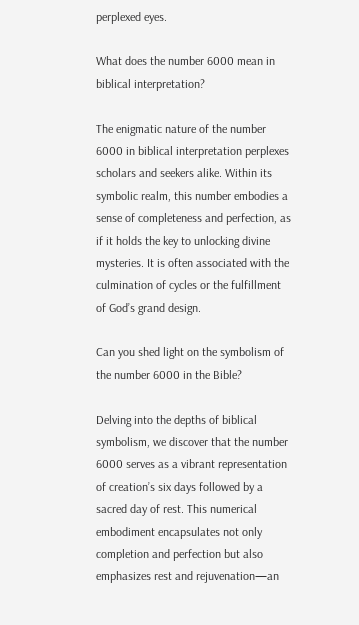perplexed eyes.

What does the number 6000 mean in biblical interpretation?

The enigmatic nature of the number 6000 in biblical interpretation perplexes scholars and seekers alike. Within its symbolic realm, this number embodies a sense of completeness and perfection, as if it holds the key to unlocking divine mysteries. It is often associated with the culmination of cycles or the fulfillment of God’s grand design.

Can you shed light on the symbolism of the number 6000 in the Bible?

Delving into the depths of biblical symbolism, we discover that the number 6000 serves as a vibrant representation of creation’s six days followed by a sacred day of rest. This numerical embodiment encapsulates not only completion and perfection but also emphasizes rest and rejuvenation—an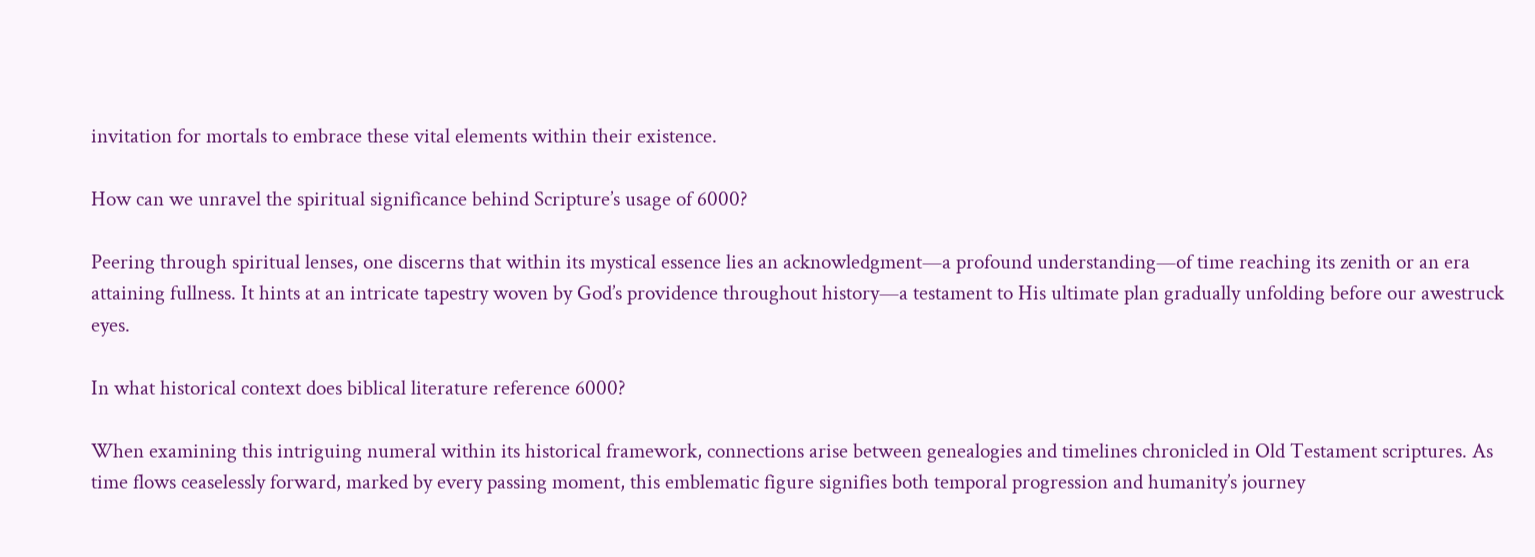invitation for mortals to embrace these vital elements within their existence.

How can we unravel the spiritual significance behind Scripture’s usage of 6000?

Peering through spiritual lenses, one discerns that within its mystical essence lies an acknowledgment—a profound understanding—of time reaching its zenith or an era attaining fullness. It hints at an intricate tapestry woven by God’s providence throughout history—a testament to His ultimate plan gradually unfolding before our awestruck eyes.

In what historical context does biblical literature reference 6000?

When examining this intriguing numeral within its historical framework, connections arise between genealogies and timelines chronicled in Old Testament scriptures. As time flows ceaselessly forward, marked by every passing moment, this emblematic figure signifies both temporal progression and humanity’s journey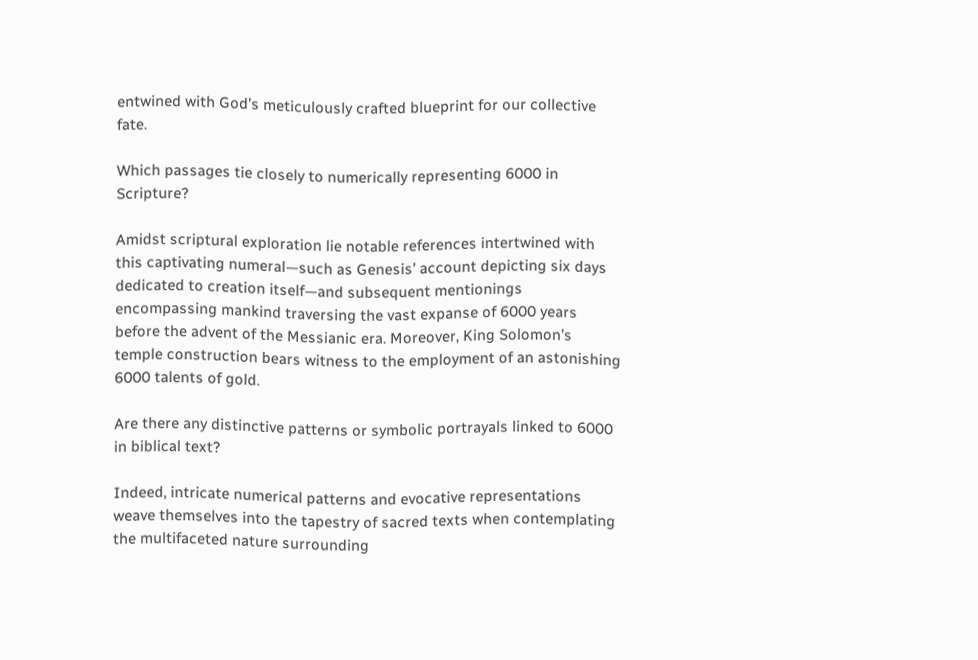entwined with God’s meticulously crafted blueprint for our collective fate.

Which passages tie closely to numerically representing 6000 in Scripture?

Amidst scriptural exploration lie notable references intertwined with this captivating numeral—such as Genesis’ account depicting six days dedicated to creation itself—and subsequent mentionings encompassing mankind traversing the vast expanse of 6000 years before the advent of the Messianic era. Moreover, King Solomon’s temple construction bears witness to the employment of an astonishing 6000 talents of gold.

Are there any distinctive patterns or symbolic portrayals linked to 6000 in biblical text?

Indeed, intricate numerical patterns and evocative representations weave themselves into the tapestry of sacred texts when contemplating the multifaceted nature surrounding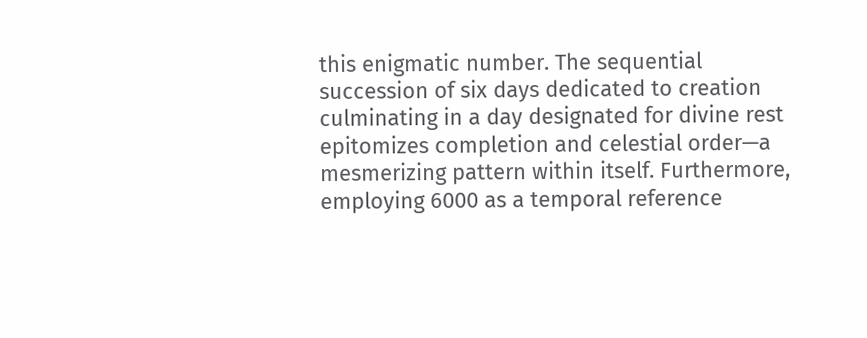this enigmatic number. The sequential succession of six days dedicated to creation culminating in a day designated for divine rest epitomizes completion and celestial order—a mesmerizing pattern within itself. Furthermore, employing 6000 as a temporal reference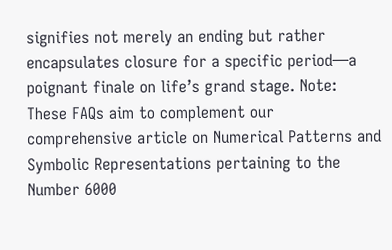signifies not merely an ending but rather encapsulates closure for a specific period—a poignant finale on life’s grand stage. Note: These FAQs aim to complement our comprehensive article on Numerical Patterns and Symbolic Representations pertaining to the Number 6000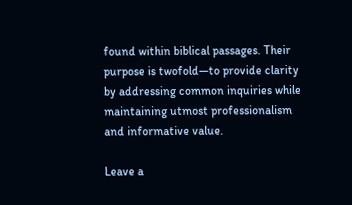found within biblical passages. Their purpose is twofold—to provide clarity by addressing common inquiries while maintaining utmost professionalism and informative value.

Leave a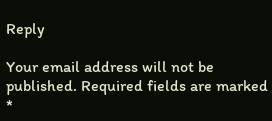Reply

Your email address will not be published. Required fields are marked *